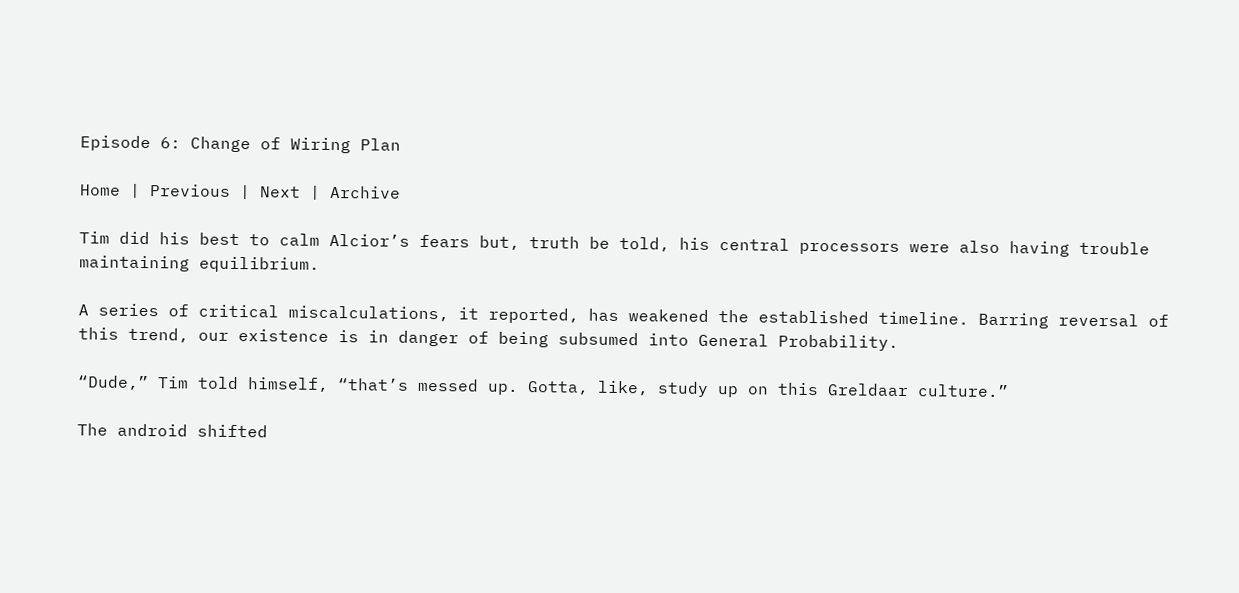Episode 6: Change of Wiring Plan

Home | Previous | Next | Archive

Tim did his best to calm Alcior’s fears but, truth be told, his central processors were also having trouble maintaining equilibrium.

A series of critical miscalculations, it reported, has weakened the established timeline. Barring reversal of this trend, our existence is in danger of being subsumed into General Probability.

“Dude,” Tim told himself, “that’s messed up. Gotta, like, study up on this Greldaar culture.”

The android shifted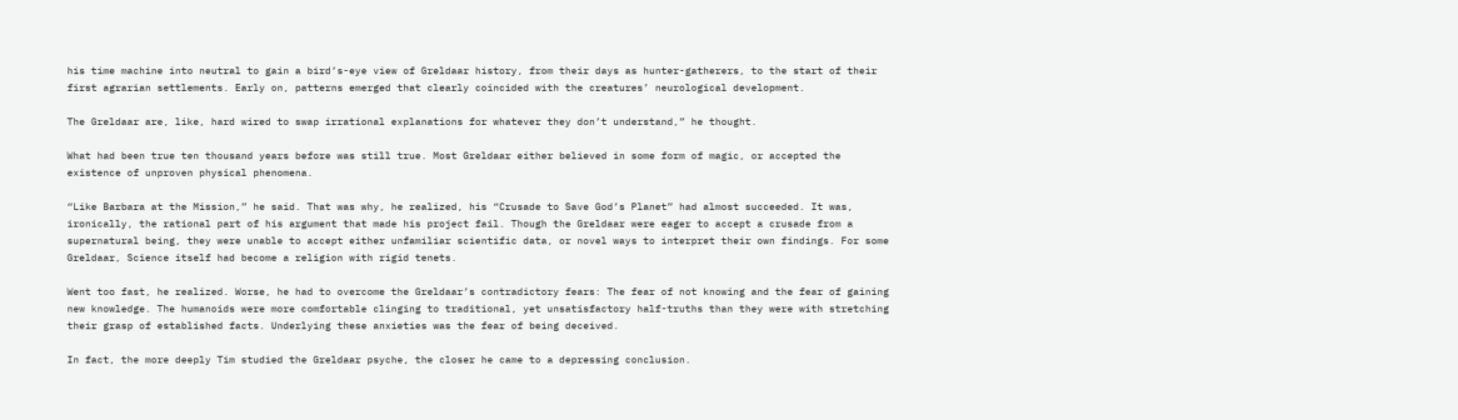his time machine into neutral to gain a bird’s-eye view of Greldaar history, from their days as hunter-gatherers, to the start of their first agrarian settlements. Early on, patterns emerged that clearly coincided with the creatures’ neurological development.

The Greldaar are, like, hard wired to swap irrational explanations for whatever they don’t understand,” he thought.

What had been true ten thousand years before was still true. Most Greldaar either believed in some form of magic, or accepted the existence of unproven physical phenomena.

“Like Barbara at the Mission,” he said. That was why, he realized, his “Crusade to Save God’s Planet” had almost succeeded. It was, ironically, the rational part of his argument that made his project fail. Though the Greldaar were eager to accept a crusade from a supernatural being, they were unable to accept either unfamiliar scientific data, or novel ways to interpret their own findings. For some Greldaar, Science itself had become a religion with rigid tenets.

Went too fast, he realized. Worse, he had to overcome the Greldaar’s contradictory fears: The fear of not knowing and the fear of gaining new knowledge. The humanoids were more comfortable clinging to traditional, yet unsatisfactory half-truths than they were with stretching their grasp of established facts. Underlying these anxieties was the fear of being deceived.

In fact, the more deeply Tim studied the Greldaar psyche, the closer he came to a depressing conclusion.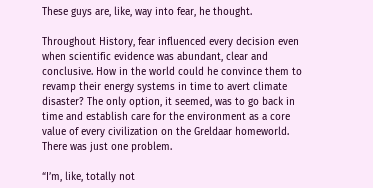These guys are, like, way into fear, he thought.

Throughout History, fear influenced every decision even when scientific evidence was abundant, clear and conclusive. How in the world could he convince them to revamp their energy systems in time to avert climate disaster? The only option, it seemed, was to go back in time and establish care for the environment as a core value of every civilization on the Greldaar homeworld. There was just one problem.

“I’m, like, totally not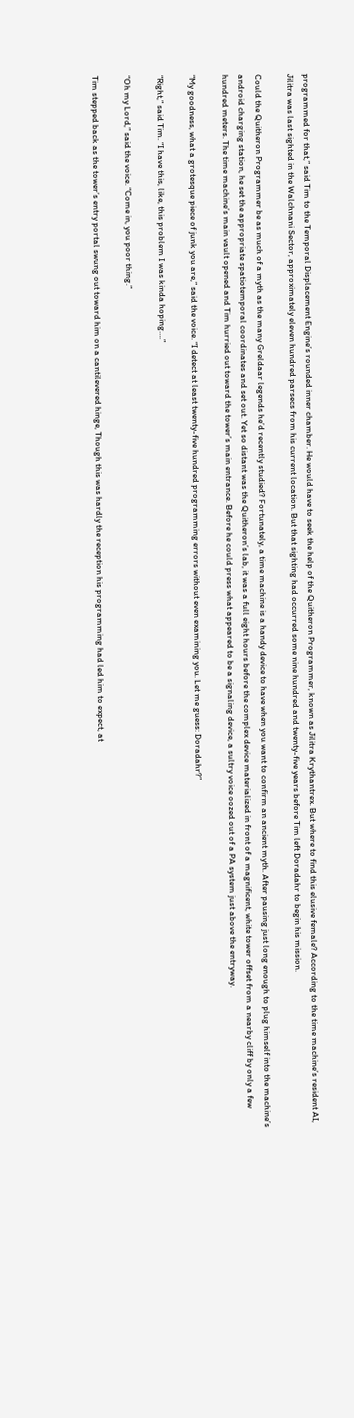programmed for that,” said Tim to the Temporal Displacement Engine’s rounded inner chamber. He would have to seek the help of the Quitheron Programmer, known as Jilitra Krythantrex. But where to find this elusive female? According to the time machine’s resident AI, Jilitra was last sighted in the Walchnani Sector, approximately eleven hundred parsecs from his current location. But that sighting had occurred some nine hundred and twenty-five years before Tim left Doradahr to begin his mission.

Could the Quitheron Programmer be as much of a myth as the many Greldaar legends he’d recently studied? Fortunately, a time machine is a handy device to have when you want to confirm an ancient myth. After pausing just long enough to plug himself into the machine’s android charging station, he set the appropriate spatiotemporal coordinates and set out. Yet so distant was the Quitheron’s lab, it was a full eight hours before the complex device materialized in front of a magnificent, white tower offset from a nearby cliff by only a few hundred meters. The time machine’s main vault opened and Tim hurried out toward the tower’s main entrance. Before he could press what appeared to be a signaling device, a sultry voice oozed out of a PA system just above the entryway.

“My goodness, what a grotesque piece of junk you are,” said the voice. “I detect at least twenty-five hundred programming errors without even examining you. Let me guess: Doradahr?”

“Right,” said Tim. “I have this, like, this problem I was kinda hoping….”

“Oh my Lord,” said the voice. “Come in, you poor thing.”

Tim stepped back as the tower’s entry portal swung out toward him on a cantilevered hinge, Though this was hardly the reception his programming had led him to expect, at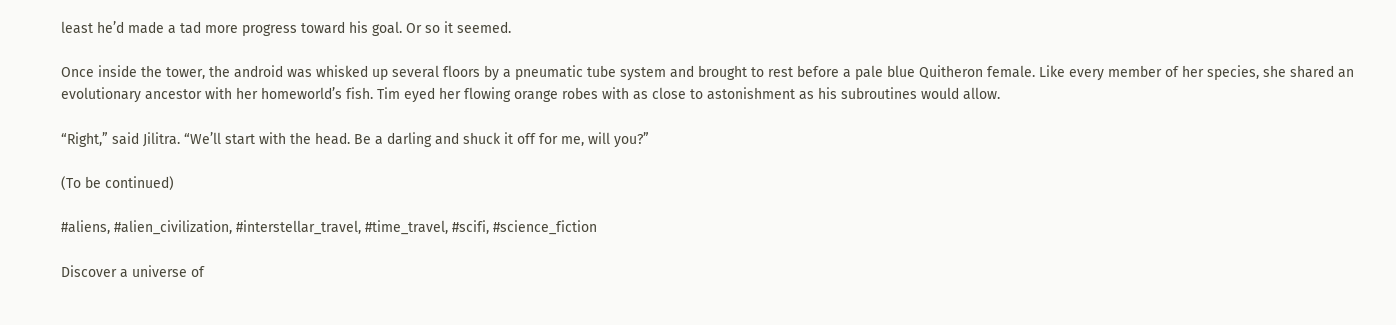least he’d made a tad more progress toward his goal. Or so it seemed.

Once inside the tower, the android was whisked up several floors by a pneumatic tube system and brought to rest before a pale blue Quitheron female. Like every member of her species, she shared an evolutionary ancestor with her homeworld’s fish. Tim eyed her flowing orange robes with as close to astonishment as his subroutines would allow.

“Right,” said Jilitra. “We’ll start with the head. Be a darling and shuck it off for me, will you?”

(To be continued)

#aliens, #alien_civilization, #interstellar_travel, #time_travel, #scifi, #science_fiction

Discover a universe of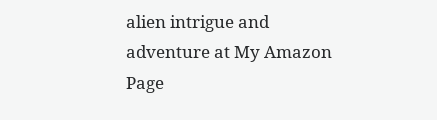alien intrigue and adventure at My Amazon Page